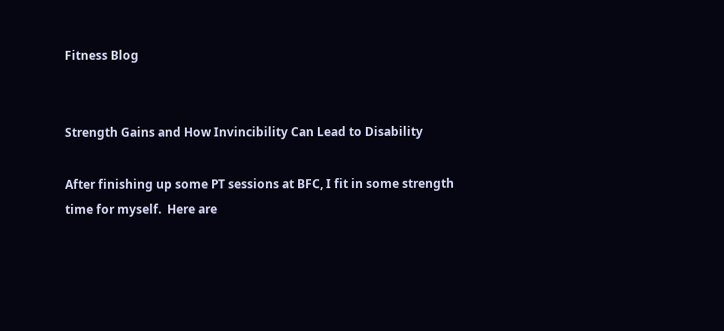Fitness Blog


Strength Gains and How Invincibility Can Lead to Disability

After finishing up some PT sessions at BFC, I fit in some strength time for myself.  Here are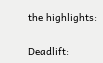the highlights:

Deadlift: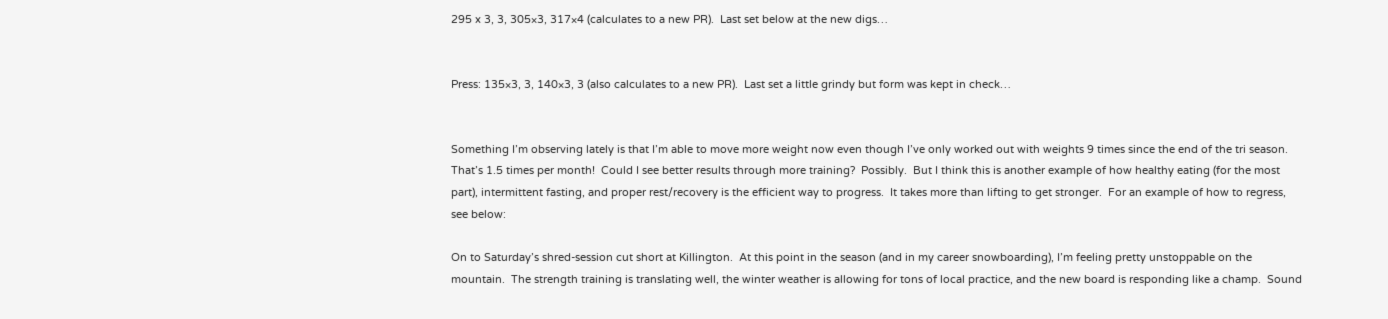295 x 3, 3, 305×3, 317×4 (calculates to a new PR).  Last set below at the new digs…


Press: 135×3, 3, 140×3, 3 (also calculates to a new PR).  Last set a little grindy but form was kept in check…


Something I’m observing lately is that I’m able to move more weight now even though I’ve only worked out with weights 9 times since the end of the tri season.  That’s 1.5 times per month!  Could I see better results through more training?  Possibly.  But I think this is another example of how healthy eating (for the most part), intermittent fasting, and proper rest/recovery is the efficient way to progress.  It takes more than lifting to get stronger.  For an example of how to regress, see below:

On to Saturday’s shred-session cut short at Killington.  At this point in the season (and in my career snowboarding), I’m feeling pretty unstoppable on the mountain.  The strength training is translating well, the winter weather is allowing for tons of local practice, and the new board is responding like a champ.  Sound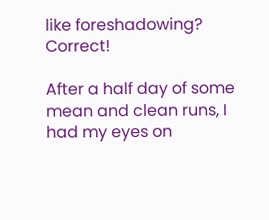like foreshadowing?  Correct!

After a half day of some mean and clean runs, I had my eyes on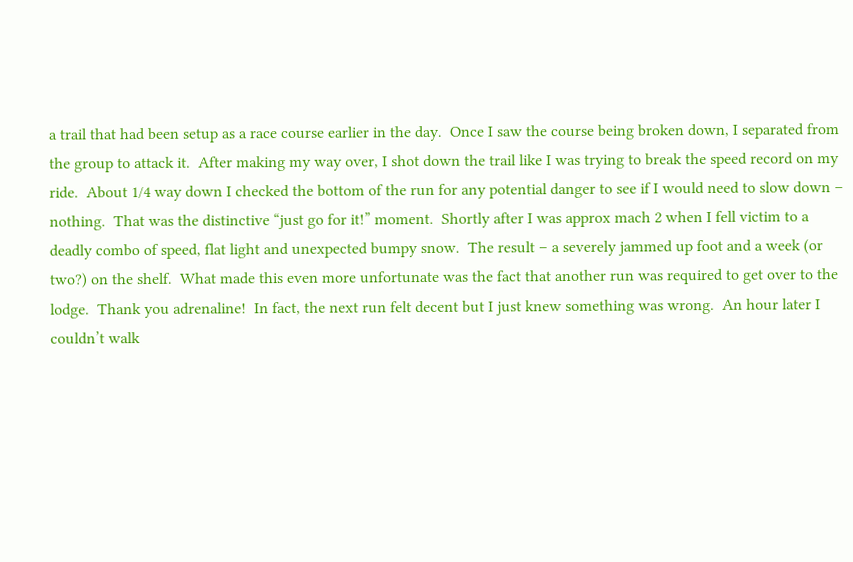a trail that had been setup as a race course earlier in the day.  Once I saw the course being broken down, I separated from the group to attack it.  After making my way over, I shot down the trail like I was trying to break the speed record on my ride.  About 1/4 way down I checked the bottom of the run for any potential danger to see if I would need to slow down – nothing.  That was the distinctive “just go for it!” moment.  Shortly after I was approx mach 2 when I fell victim to a deadly combo of speed, flat light and unexpected bumpy snow.  The result – a severely jammed up foot and a week (or two?) on the shelf.  What made this even more unfortunate was the fact that another run was required to get over to the lodge.  Thank you adrenaline!  In fact, the next run felt decent but I just knew something was wrong.  An hour later I couldn’t walk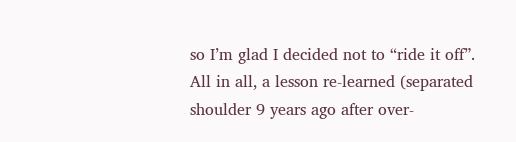so I’m glad I decided not to “ride it off”.  All in all, a lesson re-learned (separated shoulder 9 years ago after over-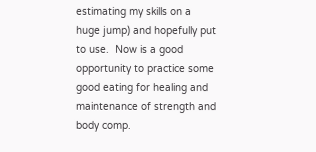estimating my skills on a huge jump) and hopefully put to use.  Now is a good opportunity to practice some good eating for healing and maintenance of strength and body comp.